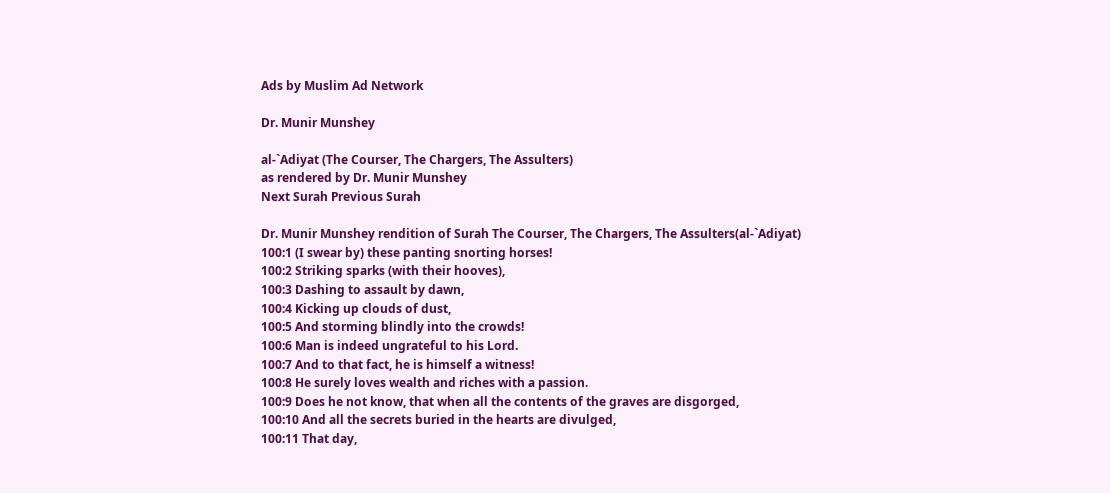Ads by Muslim Ad Network

Dr. Munir Munshey

al-`Adiyat (The Courser, The Chargers, The Assulters)
as rendered by Dr. Munir Munshey
Next Surah Previous Surah

Dr. Munir Munshey rendition of Surah The Courser, The Chargers, The Assulters(al-`Adiyat)
100:1 (I swear by) these panting snorting horses!
100:2 Striking sparks (with their hooves),
100:3 Dashing to assault by dawn,
100:4 Kicking up clouds of dust,
100:5 And storming blindly into the crowds!
100:6 Man is indeed ungrateful to his Lord.
100:7 And to that fact, he is himself a witness!
100:8 He surely loves wealth and riches with a passion.
100:9 Does he not know, that when all the contents of the graves are disgorged,
100:10 And all the secrets buried in the hearts are divulged,
100:11 That day,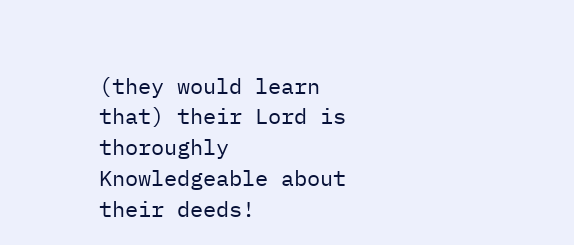(they would learn that) their Lord is thoroughly Knowledgeable about their deeds!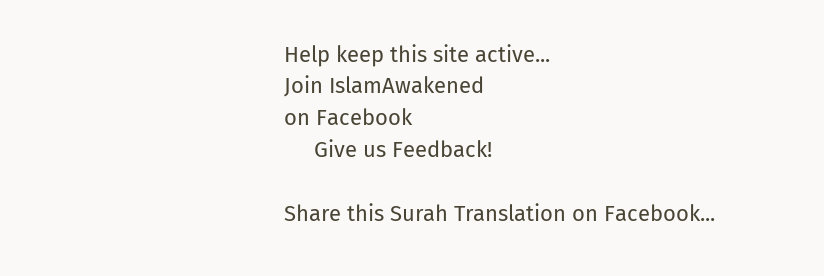Help keep this site active...
Join IslamAwakened
on Facebook
     Give us Feedback!

Share this Surah Translation on Facebook...